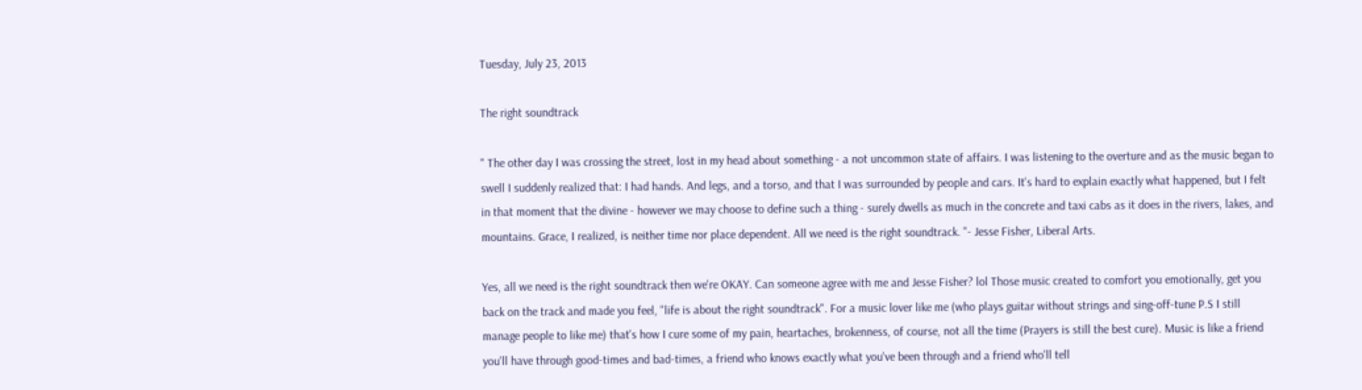Tuesday, July 23, 2013

The right soundtrack

" The other day I was crossing the street, lost in my head about something - a not uncommon state of affairs. I was listening to the overture and as the music began to swell I suddenly realized that: I had hands. And legs, and a torso, and that I was surrounded by people and cars. It's hard to explain exactly what happened, but I felt in that moment that the divine - however we may choose to define such a thing - surely dwells as much in the concrete and taxi cabs as it does in the rivers, lakes, and mountains. Grace, I realized, is neither time nor place dependent. All we need is the right soundtrack. "- Jesse Fisher, Liberal Arts.

Yes, all we need is the right soundtrack then we're OKAY. Can someone agree with me and Jesse Fisher? lol Those music created to comfort you emotionally, get you back on the track and made you feel, "life is about the right soundtrack". For a music lover like me (who plays guitar without strings and sing-off-tune P.S I still manage people to like me) that's how I cure some of my pain, heartaches, brokenness, of course, not all the time (Prayers is still the best cure). Music is like a friend you'll have through good-times and bad-times, a friend who knows exactly what you've been through and a friend who'll tell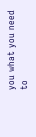you what you need to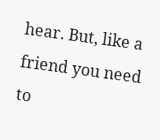hear. But, like a friend you need to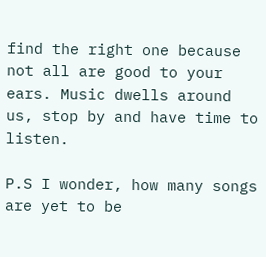find the right one because not all are good to your ears. Music dwells around us, stop by and have time to listen.

P.S I wonder, how many songs are yet to be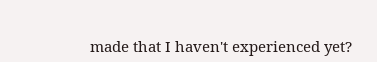made that I haven't experienced yet?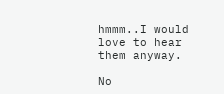hmmm..I would love to hear them anyway.

No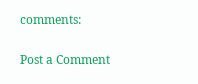comments:

Post a Comment